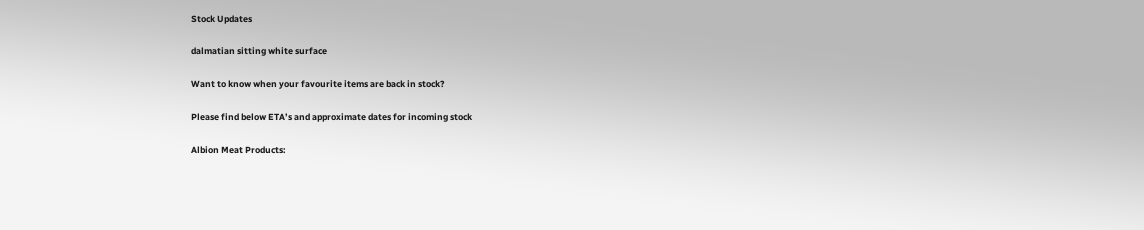Stock Updates

dalmatian sitting white surface

Want to know when your favourite items are back in stock?

Please find below ETA’s and approximate dates for incoming stock

Albion Meat Products: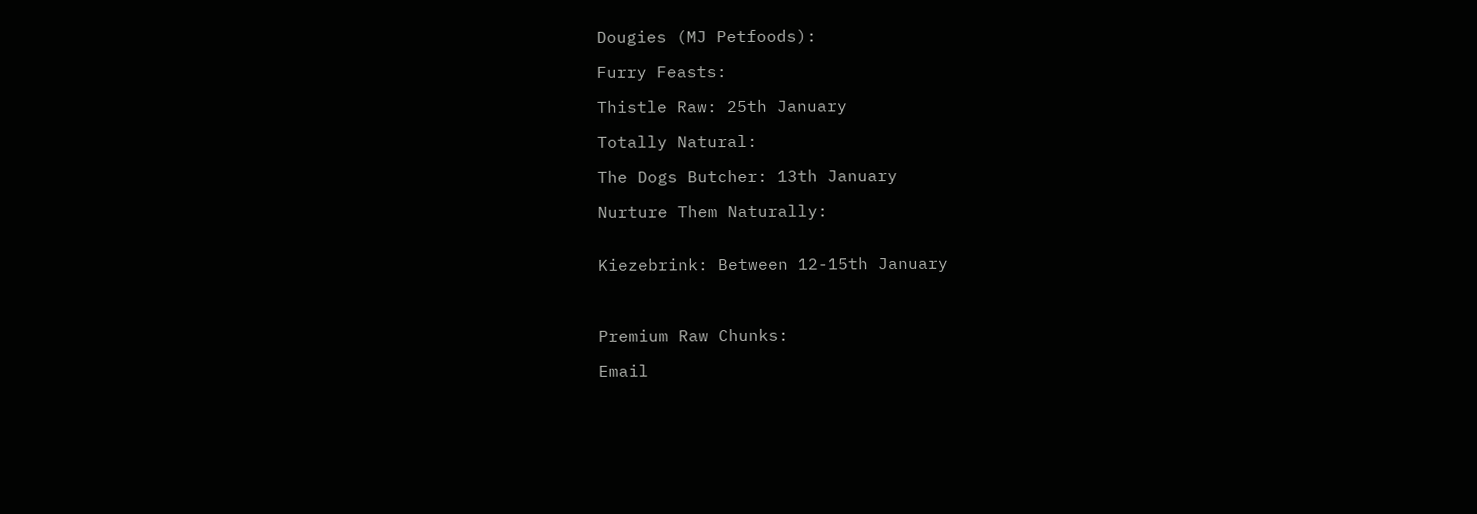Dougies (MJ Petfoods):

Furry Feasts:

Thistle Raw: 25th January

Totally Natural:

The Dogs Butcher: 13th January

Nurture Them Naturally:


Kiezebrink: Between 12-15th January



Premium Raw Chunks:

Email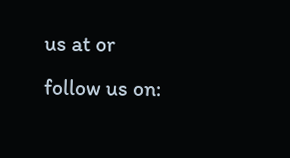us at or follow us on: